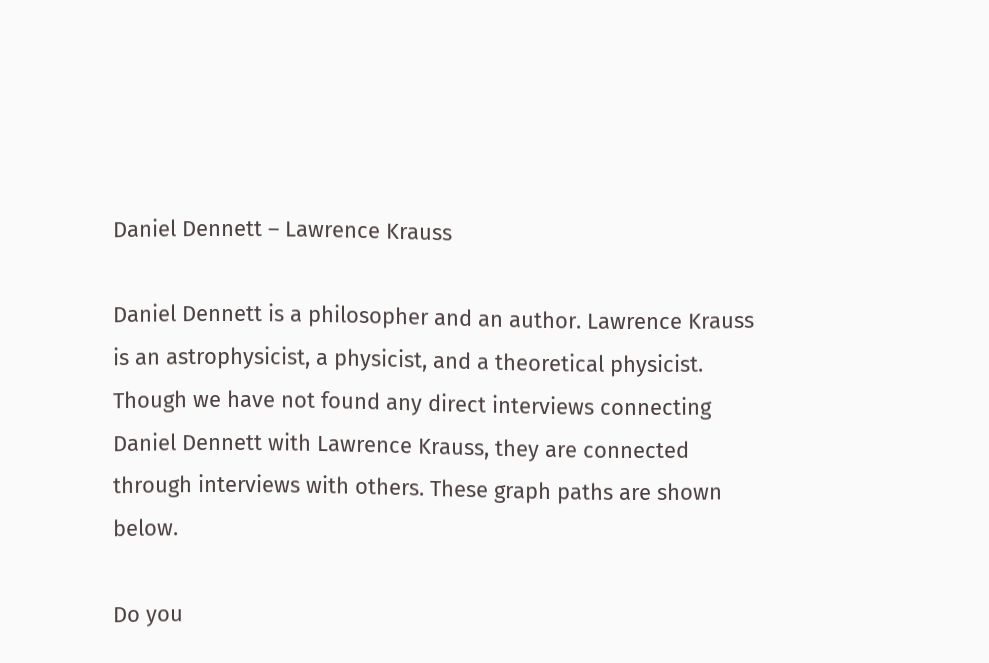Daniel Dennett – Lawrence Krauss

Daniel Dennett is a philosopher and an author. Lawrence Krauss is an astrophysicist, a physicist, and a theoretical physicist. Though we have not found any direct interviews connecting Daniel Dennett with Lawrence Krauss, they are connected through interviews with others. These graph paths are shown below.

Do you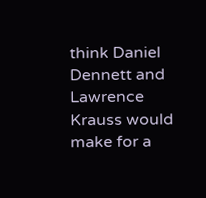think Daniel Dennett and Lawrence Krauss would make for a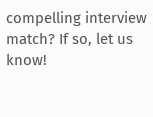compelling interview match? If so, let us know!